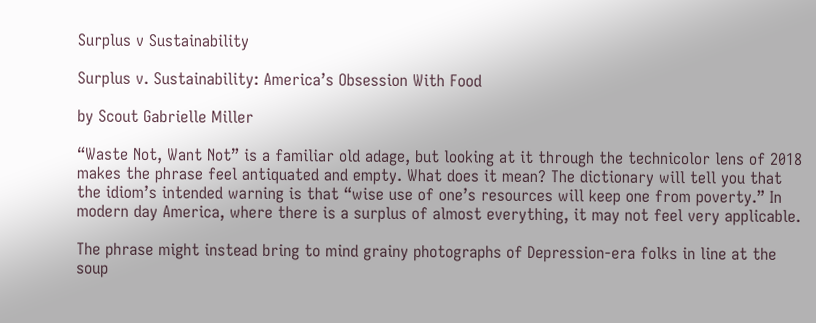Surplus v Sustainability

Surplus v. Sustainability: America’s Obsession With Food

by Scout Gabrielle Miller

“Waste Not, Want Not” is a familiar old adage, but looking at it through the technicolor lens of 2018 makes the phrase feel antiquated and empty. What does it mean? The dictionary will tell you that the idiom’s intended warning is that “wise use of one’s resources will keep one from poverty.” In modern day America, where there is a surplus of almost everything, it may not feel very applicable.

The phrase might instead bring to mind grainy photographs of Depression-era folks in line at the soup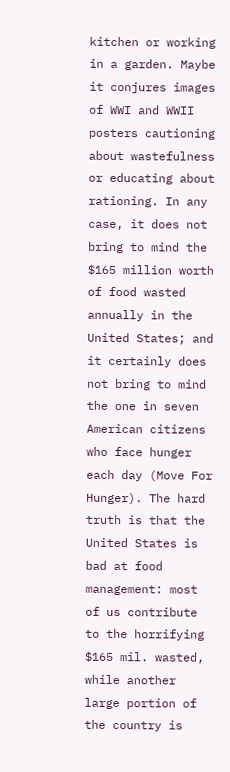kitchen or working in a garden. Maybe it conjures images of WWI and WWII posters cautioning about wastefulness or educating about rationing. In any case, it does not bring to mind the $165 million worth of food wasted annually in the United States; and it certainly does not bring to mind the one in seven American citizens who face hunger each day (Move For Hunger). The hard truth is that the United States is bad at food management: most of us contribute to the horrifying $165 mil. wasted, while another large portion of the country is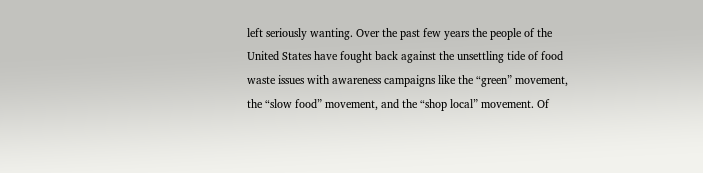left seriously wanting. Over the past few years the people of the United States have fought back against the unsettling tide of food waste issues with awareness campaigns like the “green” movement, the “slow food” movement, and the “shop local” movement. Of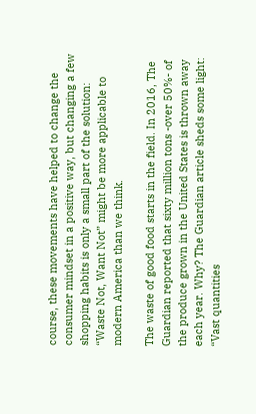course, these movements have helped to change the consumer mindset in a positive way, but changing a few shopping habits is only a small part of the solution: “Waste Not, Want Not” might be more applicable to modern America than we think.

The waste of good food starts in the field. In 2016, The Guardian reported that sixty million tons -over 50%- of the produce grown in the United States is thrown away each year. Why? The Guardian article sheds some light: “Vast quantities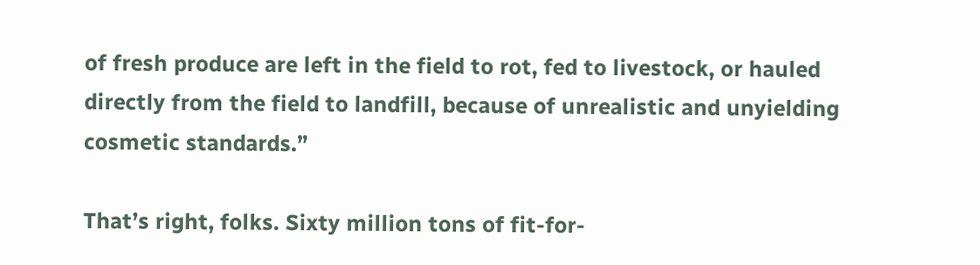of fresh produce are left in the field to rot, fed to livestock, or hauled directly from the field to landfill, because of unrealistic and unyielding cosmetic standards.”

That’s right, folks. Sixty million tons of fit-for-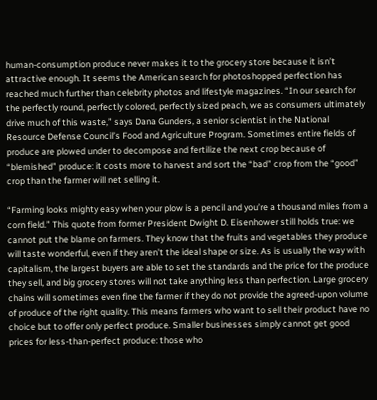human-consumption produce never makes it to the grocery store because it isn’t attractive enough. It seems the American search for photoshopped perfection has reached much further than celebrity photos and lifestyle magazines. “In our search for the perfectly round, perfectly colored, perfectly sized peach, we as consumers ultimately drive much of this waste,” says Dana Gunders, a senior scientist in the National Resource Defense Council’s Food and Agriculture Program. Sometimes entire fields of produce are plowed under to decompose and fertilize the next crop because of “blemished” produce: it costs more to harvest and sort the “bad” crop from the “good” crop than the farmer will net selling it.

“Farming looks mighty easy when your plow is a pencil and you’re a thousand miles from a corn field.” This quote from former President Dwight D. Eisenhower still holds true: we cannot put the blame on farmers. They know that the fruits and vegetables they produce will taste wonderful, even if they aren’t the ideal shape or size. As is usually the way with capitalism, the largest buyers are able to set the standards and the price for the produce they sell, and big grocery stores will not take anything less than perfection. Large grocery chains will sometimes even fine the farmer if they do not provide the agreed-upon volume of produce of the right quality. This means farmers who want to sell their product have no choice but to offer only perfect produce. Smaller businesses simply cannot get good prices for less-than-perfect produce: those who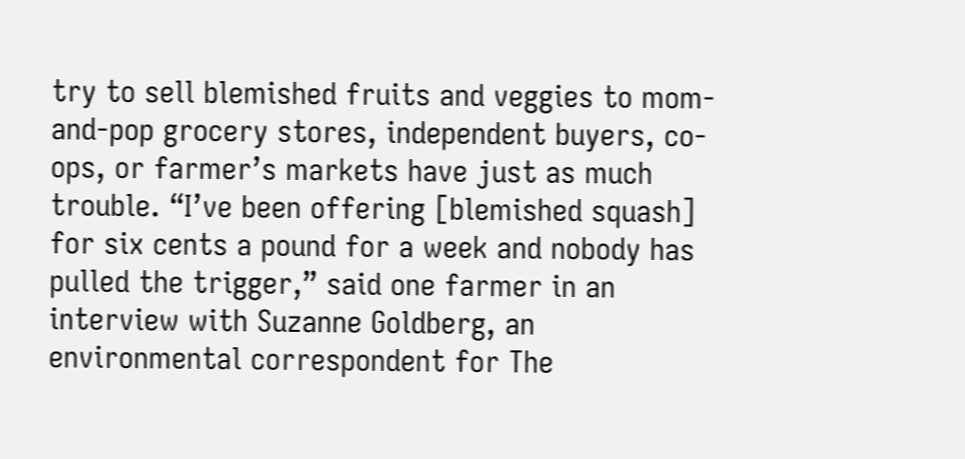try to sell blemished fruits and veggies to mom-and-pop grocery stores, independent buyers, co-ops, or farmer’s markets have just as much trouble. “I’ve been offering [blemished squash] for six cents a pound for a week and nobody has pulled the trigger,” said one farmer in an interview with Suzanne Goldberg, an environmental correspondent for The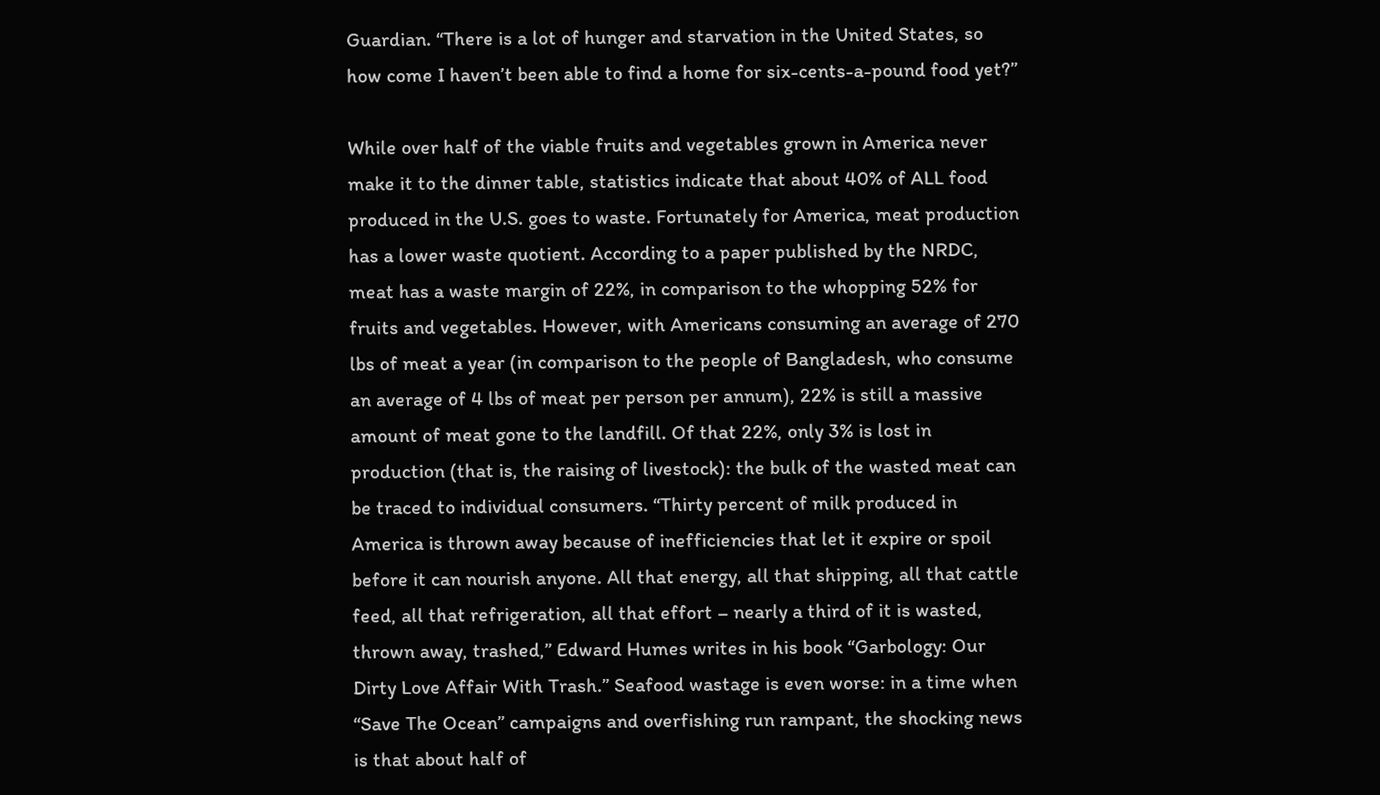Guardian. “There is a lot of hunger and starvation in the United States, so how come I haven’t been able to find a home for six-cents-a-pound food yet?”

While over half of the viable fruits and vegetables grown in America never make it to the dinner table, statistics indicate that about 40% of ALL food produced in the U.S. goes to waste. Fortunately for America, meat production has a lower waste quotient. According to a paper published by the NRDC, meat has a waste margin of 22%, in comparison to the whopping 52% for fruits and vegetables. However, with Americans consuming an average of 270 lbs of meat a year (in comparison to the people of Bangladesh, who consume an average of 4 lbs of meat per person per annum), 22% is still a massive amount of meat gone to the landfill. Of that 22%, only 3% is lost in production (that is, the raising of livestock): the bulk of the wasted meat can be traced to individual consumers. “Thirty percent of milk produced in America is thrown away because of inefficiencies that let it expire or spoil before it can nourish anyone. All that energy, all that shipping, all that cattle feed, all that refrigeration, all that effort – nearly a third of it is wasted, thrown away, trashed,” Edward Humes writes in his book “Garbology: Our Dirty Love Affair With Trash.” Seafood wastage is even worse: in a time when “Save The Ocean” campaigns and overfishing run rampant, the shocking news is that about half of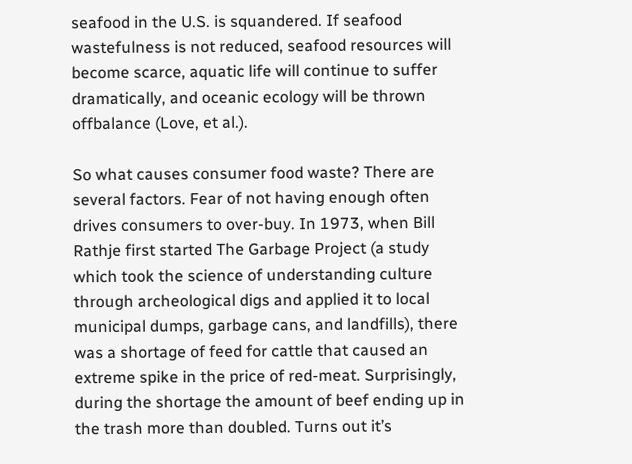seafood in the U.S. is squandered. If seafood wastefulness is not reduced, seafood resources will become scarce, aquatic life will continue to suffer dramatically, and oceanic ecology will be thrown offbalance (Love, et al.).

So what causes consumer food waste? There are several factors. Fear of not having enough often drives consumers to over-buy. In 1973, when Bill Rathje first started The Garbage Project (a study which took the science of understanding culture through archeological digs and applied it to local municipal dumps, garbage cans, and landfills), there was a shortage of feed for cattle that caused an extreme spike in the price of red-meat. Surprisingly, during the shortage the amount of beef ending up in the trash more than doubled. Turns out it’s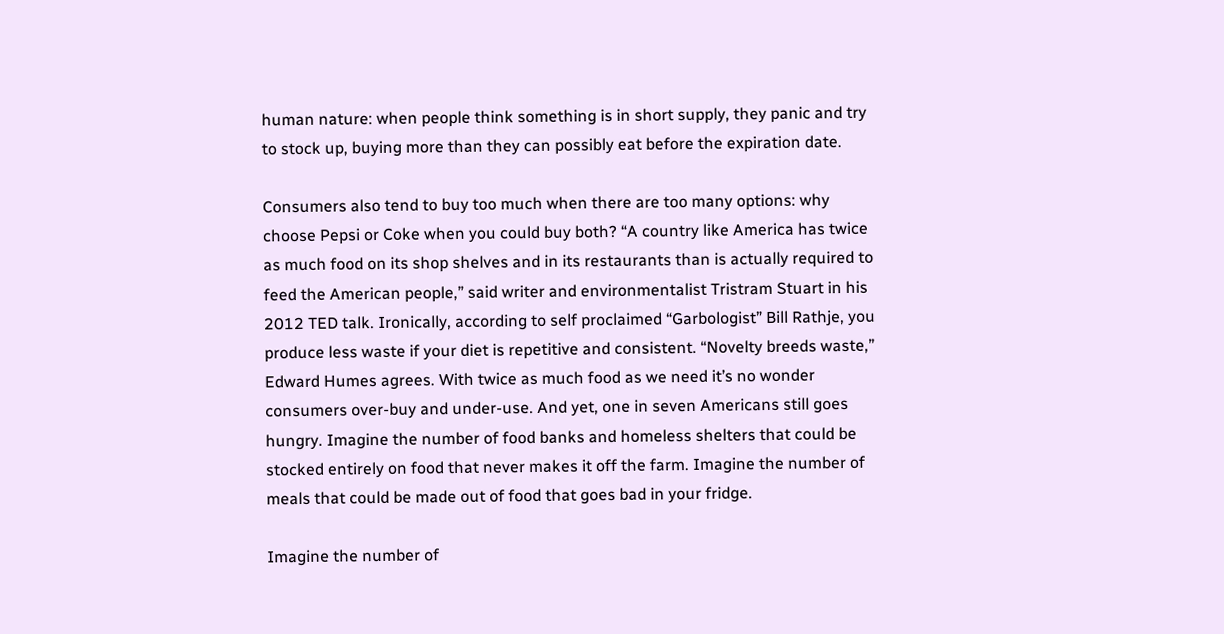human nature: when people think something is in short supply, they panic and try to stock up, buying more than they can possibly eat before the expiration date.

Consumers also tend to buy too much when there are too many options: why choose Pepsi or Coke when you could buy both? “A country like America has twice as much food on its shop shelves and in its restaurants than is actually required to feed the American people,” said writer and environmentalist Tristram Stuart in his 2012 TED talk. Ironically, according to self proclaimed “Garbologist” Bill Rathje, you produce less waste if your diet is repetitive and consistent. “Novelty breeds waste,” Edward Humes agrees. With twice as much food as we need it’s no wonder consumers over-buy and under-use. And yet, one in seven Americans still goes hungry. Imagine the number of food banks and homeless shelters that could be stocked entirely on food that never makes it off the farm. Imagine the number of meals that could be made out of food that goes bad in your fridge.

Imagine the number of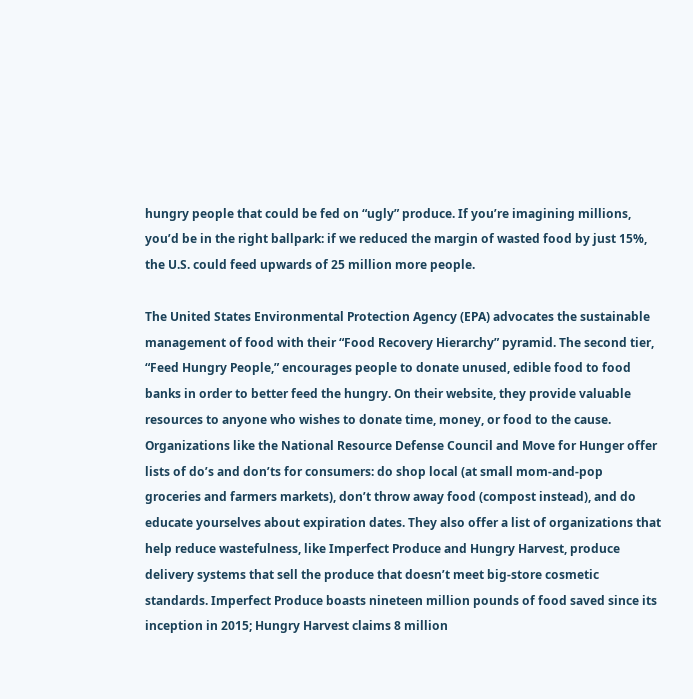hungry people that could be fed on “ugly” produce. If you’re imagining millions, you’d be in the right ballpark: if we reduced the margin of wasted food by just 15%, the U.S. could feed upwards of 25 million more people.

The United States Environmental Protection Agency (EPA) advocates the sustainable management of food with their “Food Recovery Hierarchy” pyramid. The second tier, “Feed Hungry People,” encourages people to donate unused, edible food to food banks in order to better feed the hungry. On their website, they provide valuable resources to anyone who wishes to donate time, money, or food to the cause. Organizations like the National Resource Defense Council and Move for Hunger offer lists of do’s and don’ts for consumers: do shop local (at small mom-and-pop groceries and farmers markets), don’t throw away food (compost instead), and do educate yourselves about expiration dates. They also offer a list of organizations that help reduce wastefulness, like Imperfect Produce and Hungry Harvest, produce delivery systems that sell the produce that doesn’t meet big-store cosmetic standards. Imperfect Produce boasts nineteen million pounds of food saved since its inception in 2015; Hungry Harvest claims 8 million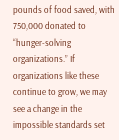pounds of food saved, with 750,000 donated to “hunger-solving organizations.” If organizations like these continue to grow, we may see a change in the impossible standards set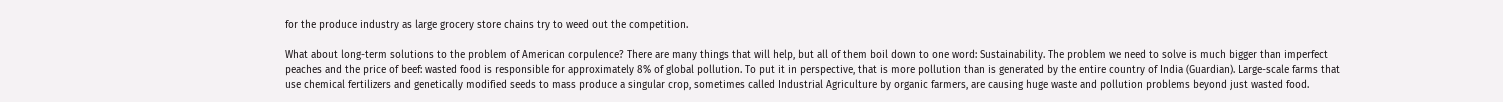for the produce industry as large grocery store chains try to weed out the competition.

What about long-term solutions to the problem of American corpulence? There are many things that will help, but all of them boil down to one word: Sustainability. The problem we need to solve is much bigger than imperfect peaches and the price of beef: wasted food is responsible for approximately 8% of global pollution. To put it in perspective, that is more pollution than is generated by the entire country of India (Guardian). Large-scale farms that use chemical fertilizers and genetically modified seeds to mass produce a singular crop, sometimes called Industrial Agriculture by organic farmers, are causing huge waste and pollution problems beyond just wasted food.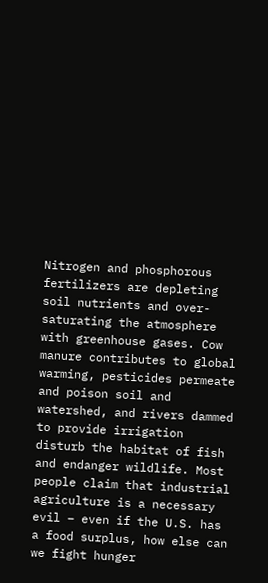Nitrogen and phosphorous fertilizers are depleting soil nutrients and over-saturating the atmosphere with greenhouse gases. Cow manure contributes to global warming, pesticides permeate and poison soil and watershed, and rivers dammed to provide irrigation disturb the habitat of fish and endanger wildlife. Most people claim that industrial agriculture is a necessary evil – even if the U.S. has a food surplus, how else can we fight hunger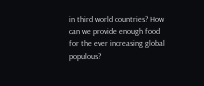in third world countries? How can we provide enough food for the ever increasing global populous?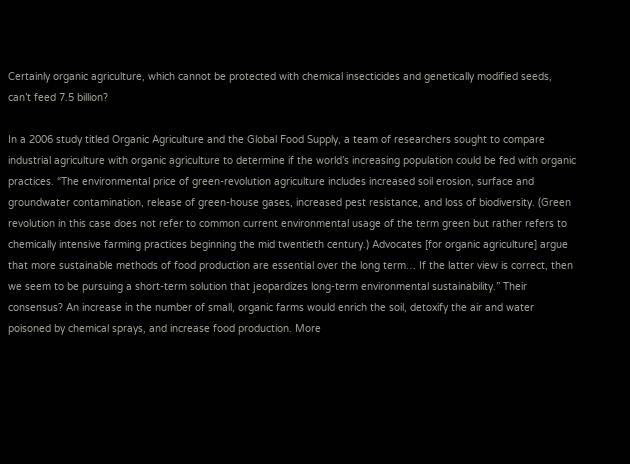Certainly organic agriculture, which cannot be protected with chemical insecticides and genetically modified seeds, can’t feed 7.5 billion?

In a 2006 study titled Organic Agriculture and the Global Food Supply, a team of researchers sought to compare industrial agriculture with organic agriculture to determine if the world’s increasing population could be fed with organic practices. “The environmental price of green-revolution agriculture includes increased soil erosion, surface and groundwater contamination, release of green-house gases, increased pest resistance, and loss of biodiversity. (Green revolution in this case does not refer to common current environmental usage of the term green but rather refers to chemically intensive farming practices beginning the mid twentieth century.) Advocates [for organic agriculture] argue that more sustainable methods of food production are essential over the long term… If the latter view is correct, then we seem to be pursuing a short-term solution that jeopardizes long-term environmental sustainability.” Their consensus? An increase in the number of small, organic farms would enrich the soil, detoxify the air and water poisoned by chemical sprays, and increase food production. More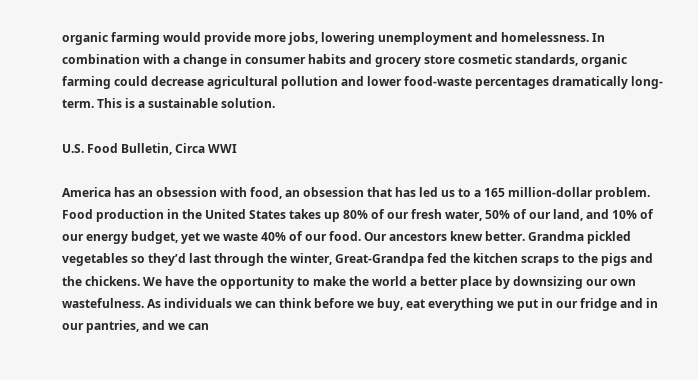organic farming would provide more jobs, lowering unemployment and homelessness. In combination with a change in consumer habits and grocery store cosmetic standards, organic farming could decrease agricultural pollution and lower food-waste percentages dramatically long-term. This is a sustainable solution.

U.S. Food Bulletin, Circa WWI

America has an obsession with food, an obsession that has led us to a 165 million-dollar problem. Food production in the United States takes up 80% of our fresh water, 50% of our land, and 10% of our energy budget, yet we waste 40% of our food. Our ancestors knew better. Grandma pickled vegetables so they’d last through the winter, Great-Grandpa fed the kitchen scraps to the pigs and the chickens. We have the opportunity to make the world a better place by downsizing our own wastefulness. As individuals we can think before we buy, eat everything we put in our fridge and in our pantries, and we can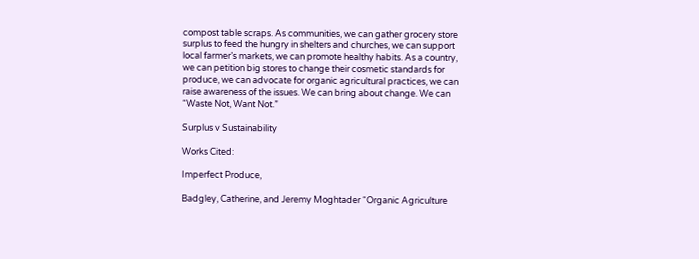compost table scraps. As communities, we can gather grocery store surplus to feed the hungry in shelters and churches, we can support local farmer’s markets, we can promote healthy habits. As a country, we can petition big stores to change their cosmetic standards for produce, we can advocate for organic agricultural practices, we can raise awareness of the issues. We can bring about change. We can “Waste Not, Want Not.”

Surplus v Sustainability

Works Cited:

Imperfect Produce,

Badgley, Catherine, and Jeremy Moghtader “Organic Agriculture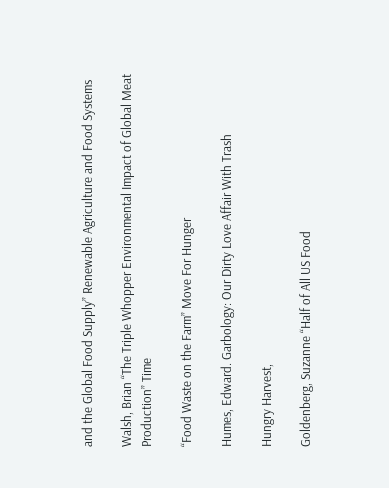and the Global Food Supply” Renewable Agriculture and Food Systems

Walsh, Brian “The Triple Whopper Environmental Impact of Global Meat Production” Time

“Food Waste on the Farm” Move For Hunger

Humes, Edward. Garbology: Our Dirty Love Affair With Trash

Hungry Harvest,

Goldenberg, Suzanne “Half of All US Food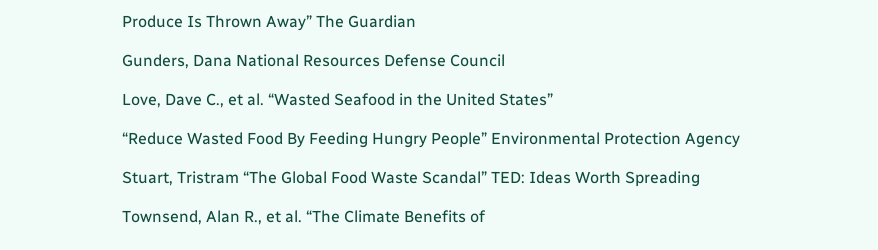Produce Is Thrown Away” The Guardian

Gunders, Dana National Resources Defense Council

Love, Dave C., et al. “Wasted Seafood in the United States”

“Reduce Wasted Food By Feeding Hungry People” Environmental Protection Agency

Stuart, Tristram “The Global Food Waste Scandal” TED: Ideas Worth Spreading

Townsend, Alan R., et al. “The Climate Benefits of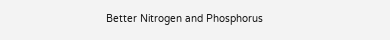Better Nitrogen and Phosphorus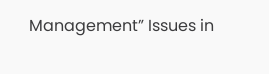Management” Issues in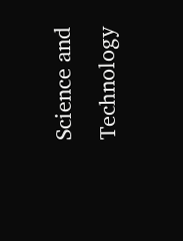Science and Technology